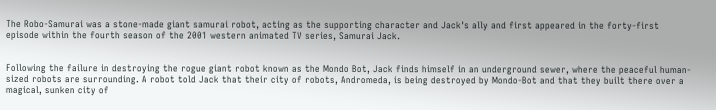The Robo-Samurai was a stone-made giant samurai robot, acting as the supporting character and Jack's ally and first appeared in the forty-first episode within the fourth season of the 2001 western animated TV series, Samurai Jack.


Following the failure in destroying the rogue giant robot known as the Mondo Bot, Jack finds himself in an underground sewer, where the peaceful human-sized robots are surrounding. A robot told Jack that their city of robots, Andromeda, is being destroyed by Mondo-Bot and that they built there over a magical, sunken city of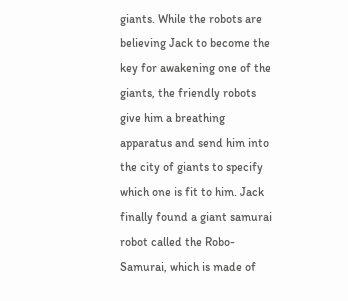giants. While the robots are believing Jack to become the key for awakening one of the giants, the friendly robots give him a breathing apparatus and send him into the city of giants to specify which one is fit to him. Jack finally found a giant samurai robot called the Robo-Samurai, which is made of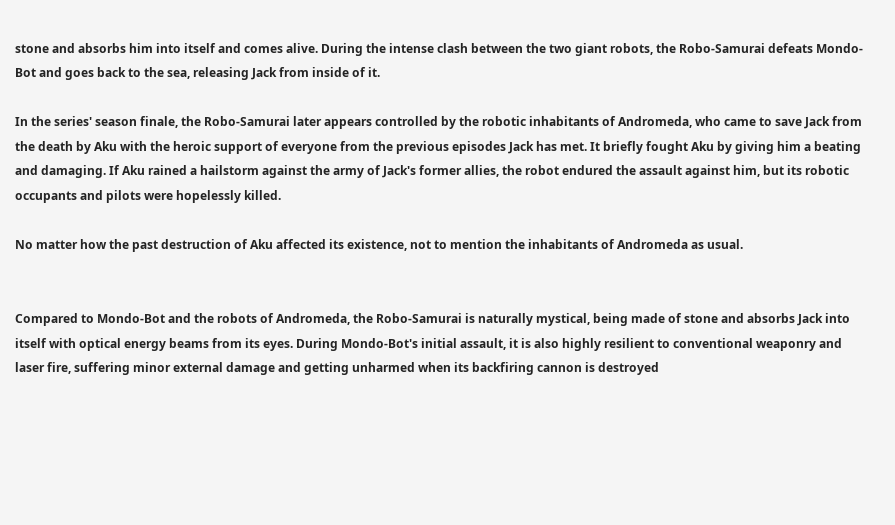stone and absorbs him into itself and comes alive. During the intense clash between the two giant robots, the Robo-Samurai defeats Mondo-Bot and goes back to the sea, releasing Jack from inside of it.

In the series' season finale, the Robo-Samurai later appears controlled by the robotic inhabitants of Andromeda, who came to save Jack from the death by Aku with the heroic support of everyone from the previous episodes Jack has met. It briefly fought Aku by giving him a beating and damaging. If Aku rained a hailstorm against the army of Jack's former allies, the robot endured the assault against him, but its robotic occupants and pilots were hopelessly killed.

No matter how the past destruction of Aku affected its existence, not to mention the inhabitants of Andromeda as usual.


Compared to Mondo-Bot and the robots of Andromeda, the Robo-Samurai is naturally mystical, being made of stone and absorbs Jack into itself with optical energy beams from its eyes. During Mondo-Bot's initial assault, it is also highly resilient to conventional weaponry and laser fire, suffering minor external damage and getting unharmed when its backfiring cannon is destroyed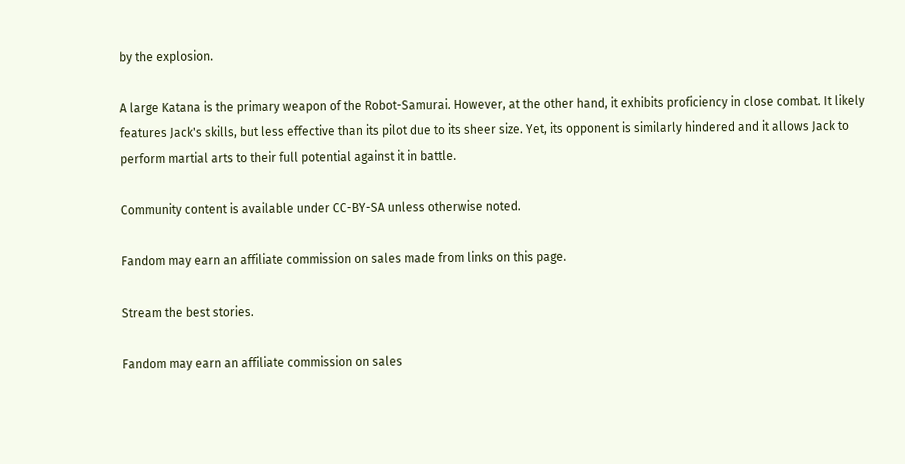by the explosion.

A large Katana is the primary weapon of the Robot-Samurai. However, at the other hand, it exhibits proficiency in close combat. It likely features Jack's skills, but less effective than its pilot due to its sheer size. Yet, its opponent is similarly hindered and it allows Jack to perform martial arts to their full potential against it in battle.

Community content is available under CC-BY-SA unless otherwise noted.

Fandom may earn an affiliate commission on sales made from links on this page.

Stream the best stories.

Fandom may earn an affiliate commission on sales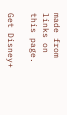made from links on this page.

Get Disney+